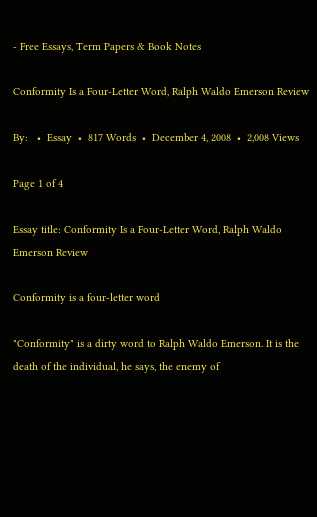- Free Essays, Term Papers & Book Notes

Conformity Is a Four-Letter Word, Ralph Waldo Emerson Review

By:   •  Essay  •  817 Words  •  December 4, 2008  •  2,008 Views

Page 1 of 4

Essay title: Conformity Is a Four-Letter Word, Ralph Waldo Emerson Review

Conformity is a four-letter word

"Conformity" is a dirty word to Ralph Waldo Emerson. It is the death of the individual, he says, the enemy of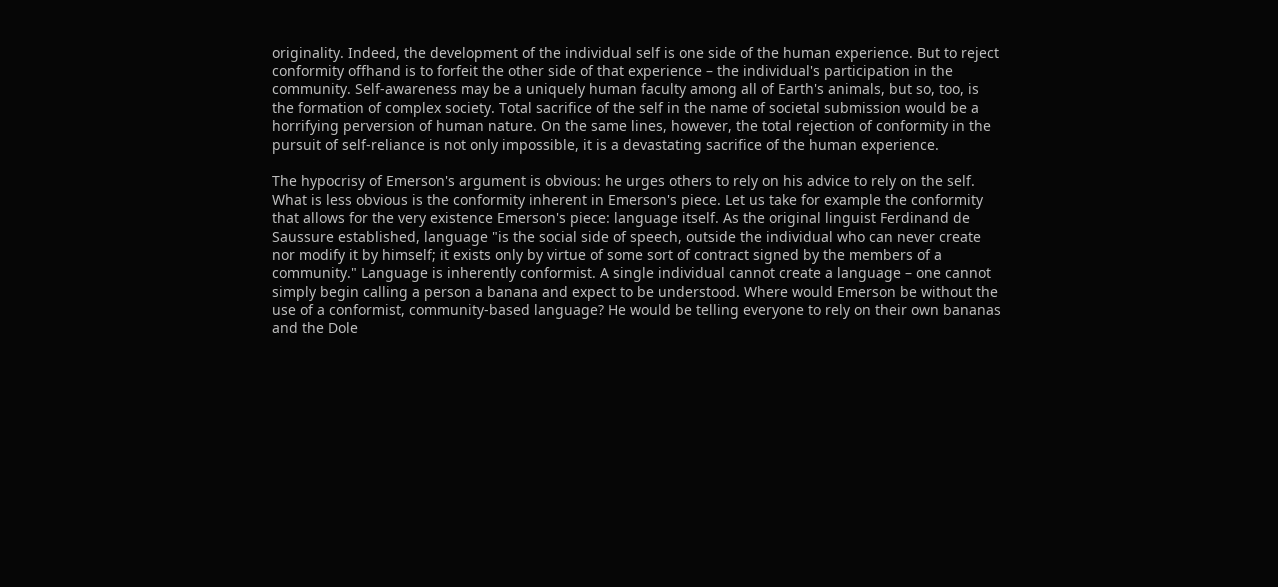originality. Indeed, the development of the individual self is one side of the human experience. But to reject conformity offhand is to forfeit the other side of that experience – the individual's participation in the community. Self-awareness may be a uniquely human faculty among all of Earth's animals, but so, too, is the formation of complex society. Total sacrifice of the self in the name of societal submission would be a horrifying perversion of human nature. On the same lines, however, the total rejection of conformity in the pursuit of self-reliance is not only impossible, it is a devastating sacrifice of the human experience.

The hypocrisy of Emerson's argument is obvious: he urges others to rely on his advice to rely on the self. What is less obvious is the conformity inherent in Emerson's piece. Let us take for example the conformity that allows for the very existence Emerson's piece: language itself. As the original linguist Ferdinand de Saussure established, language "is the social side of speech, outside the individual who can never create nor modify it by himself; it exists only by virtue of some sort of contract signed by the members of a community." Language is inherently conformist. A single individual cannot create a language – one cannot simply begin calling a person a banana and expect to be understood. Where would Emerson be without the use of a conformist, community-based language? He would be telling everyone to rely on their own bananas and the Dole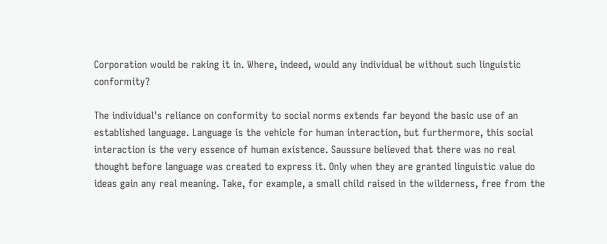Corporation would be raking it in. Where, indeed, would any individual be without such linguistic conformity?

The individual's reliance on conformity to social norms extends far beyond the basic use of an established language. Language is the vehicle for human interaction, but furthermore, this social interaction is the very essence of human existence. Saussure believed that there was no real thought before language was created to express it. Only when they are granted linguistic value do ideas gain any real meaning. Take, for example, a small child raised in the wilderness, free from the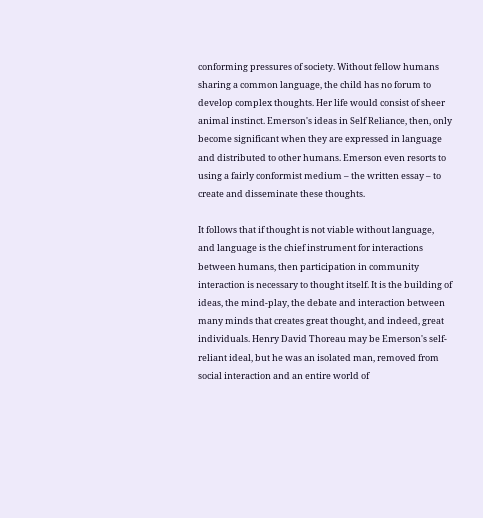conforming pressures of society. Without fellow humans sharing a common language, the child has no forum to develop complex thoughts. Her life would consist of sheer animal instinct. Emerson's ideas in Self Reliance, then, only become significant when they are expressed in language and distributed to other humans. Emerson even resorts to using a fairly conformist medium – the written essay – to create and disseminate these thoughts.

It follows that if thought is not viable without language, and language is the chief instrument for interactions between humans, then participation in community interaction is necessary to thought itself. It is the building of ideas, the mind-play, the debate and interaction between many minds that creates great thought, and indeed, great individuals. Henry David Thoreau may be Emerson's self-reliant ideal, but he was an isolated man, removed from social interaction and an entire world of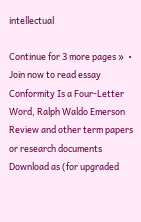intellectual

Continue for 3 more pages »  •  Join now to read essay Conformity Is a Four-Letter Word, Ralph Waldo Emerson Review and other term papers or research documents
Download as (for upgraded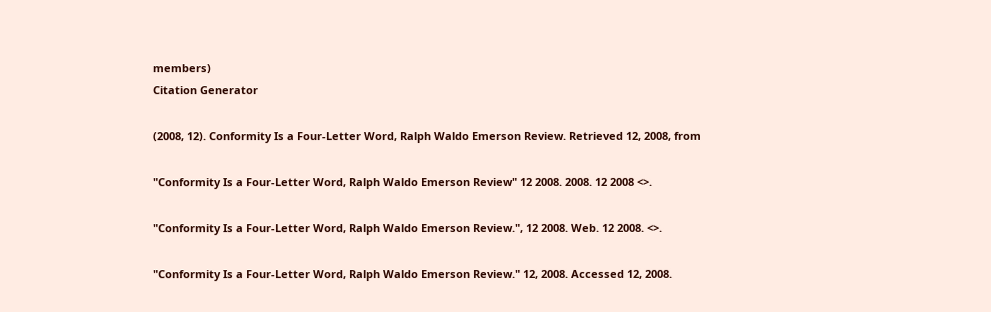members)
Citation Generator

(2008, 12). Conformity Is a Four-Letter Word, Ralph Waldo Emerson Review. Retrieved 12, 2008, from

"Conformity Is a Four-Letter Word, Ralph Waldo Emerson Review" 12 2008. 2008. 12 2008 <>.

"Conformity Is a Four-Letter Word, Ralph Waldo Emerson Review.", 12 2008. Web. 12 2008. <>.

"Conformity Is a Four-Letter Word, Ralph Waldo Emerson Review." 12, 2008. Accessed 12, 2008.